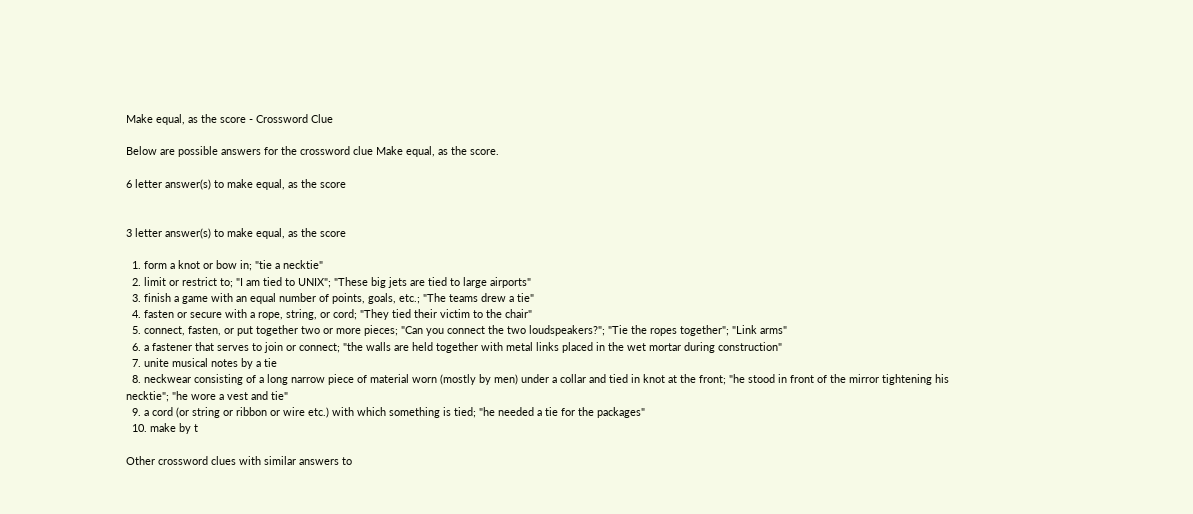Make equal, as the score - Crossword Clue

Below are possible answers for the crossword clue Make equal, as the score.

6 letter answer(s) to make equal, as the score


3 letter answer(s) to make equal, as the score

  1. form a knot or bow in; "tie a necktie"
  2. limit or restrict to; "I am tied to UNIX"; "These big jets are tied to large airports"
  3. finish a game with an equal number of points, goals, etc.; "The teams drew a tie"
  4. fasten or secure with a rope, string, or cord; "They tied their victim to the chair"
  5. connect, fasten, or put together two or more pieces; "Can you connect the two loudspeakers?"; "Tie the ropes together"; "Link arms"
  6. a fastener that serves to join or connect; "the walls are held together with metal links placed in the wet mortar during construction"
  7. unite musical notes by a tie
  8. neckwear consisting of a long narrow piece of material worn (mostly by men) under a collar and tied in knot at the front; "he stood in front of the mirror tightening his necktie"; "he wore a vest and tie"
  9. a cord (or string or ribbon or wire etc.) with which something is tied; "he needed a tie for the packages"
  10. make by t

Other crossword clues with similar answers to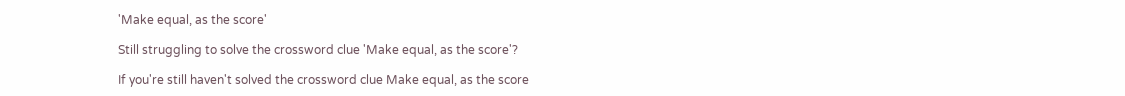'Make equal, as the score'

Still struggling to solve the crossword clue 'Make equal, as the score'?

If you're still haven't solved the crossword clue Make equal, as the score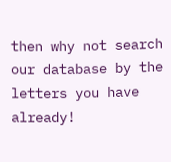then why not search our database by the letters you have already!